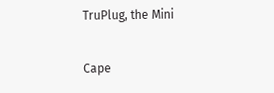TruPlug, the Mini

Cape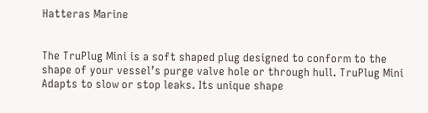Hatteras Marine


The TruPlug Mini is a soft shaped plug designed to conform to the shape of your vessel’s purge valve hole or through hull. TruPlug Mini Adapts to slow or stop leaks. Its unique shape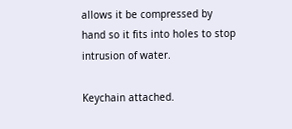allows it be compressed by hand so it fits into holes to stop intrusion of water.

Keychain attached.